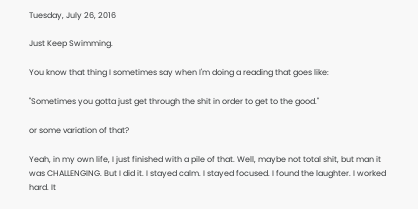Tuesday, July 26, 2016

Just Keep Swimming.

You know that thing I sometimes say when I'm doing a reading that goes like:

"Sometimes you gotta just get through the shit in order to get to the good."

or some variation of that?

Yeah, in my own life, I just finished with a pile of that. Well, maybe not total shit, but man it was CHALLENGING. But I did it. I stayed calm. I stayed focused. I found the laughter. I worked hard. It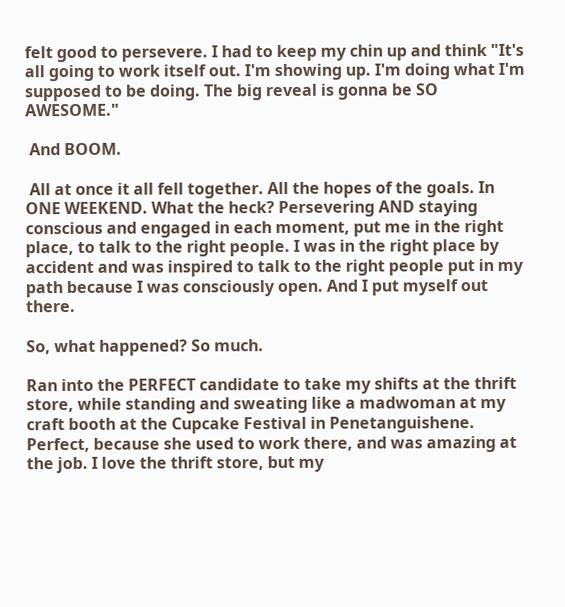felt good to persevere. I had to keep my chin up and think "It's all going to work itself out. I'm showing up. I'm doing what I'm supposed to be doing. The big reveal is gonna be SO AWESOME."

 And BOOM.

 All at once it all fell together. All the hopes of the goals. In ONE WEEKEND. What the heck? Persevering AND staying conscious and engaged in each moment, put me in the right place, to talk to the right people. I was in the right place by accident and was inspired to talk to the right people put in my path because I was consciously open. And I put myself out there.

So, what happened? So much.

Ran into the PERFECT candidate to take my shifts at the thrift store, while standing and sweating like a madwoman at my craft booth at the Cupcake Festival in Penetanguishene.  Perfect, because she used to work there, and was amazing at the job. I love the thrift store, but my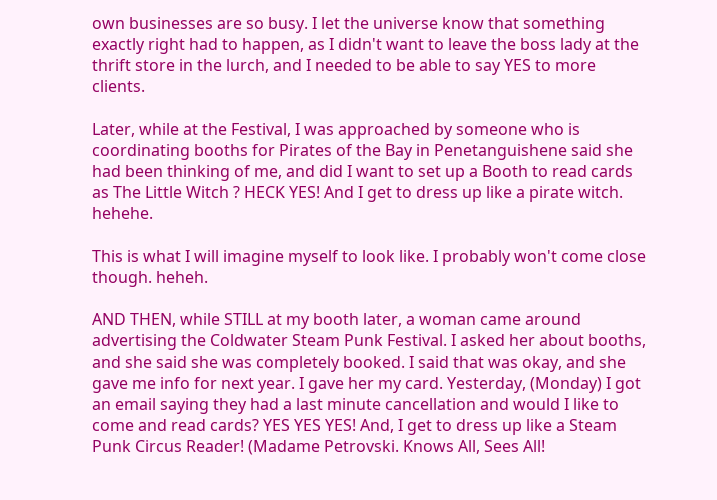own businesses are so busy. I let the universe know that something exactly right had to happen, as I didn't want to leave the boss lady at the thrift store in the lurch, and I needed to be able to say YES to more clients.

Later, while at the Festival, I was approached by someone who is coordinating booths for Pirates of the Bay in Penetanguishene said she had been thinking of me, and did I want to set up a Booth to read cards as The Little Witch ? HECK YES! And I get to dress up like a pirate witch. hehehe.

This is what I will imagine myself to look like. I probably won't come close though. heheh.

AND THEN, while STILL at my booth later, a woman came around advertising the Coldwater Steam Punk Festival. I asked her about booths, and she said she was completely booked. I said that was okay, and she gave me info for next year. I gave her my card. Yesterday, (Monday) I got an email saying they had a last minute cancellation and would I like to come and read cards? YES YES YES! And, I get to dress up like a Steam Punk Circus Reader! (Madame Petrovski. Knows All, Sees All!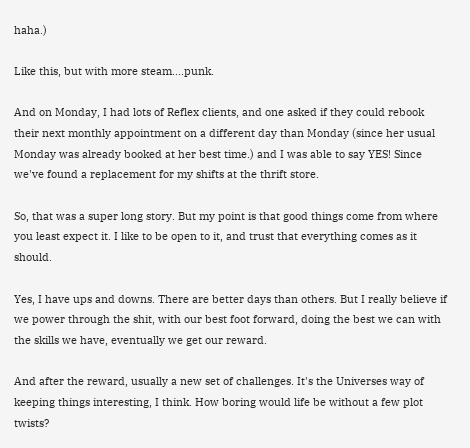haha.)

Like this, but with more steam....punk.

And on Monday, I had lots of Reflex clients, and one asked if they could rebook their next monthly appointment on a different day than Monday (since her usual Monday was already booked at her best time.) and I was able to say YES! Since we've found a replacement for my shifts at the thrift store.

So, that was a super long story. But my point is that good things come from where you least expect it. I like to be open to it, and trust that everything comes as it should.

Yes, I have ups and downs. There are better days than others. But I really believe if we power through the shit, with our best foot forward, doing the best we can with the skills we have, eventually we get our reward.

And after the reward, usually a new set of challenges. It's the Universes way of keeping things interesting, I think. How boring would life be without a few plot twists?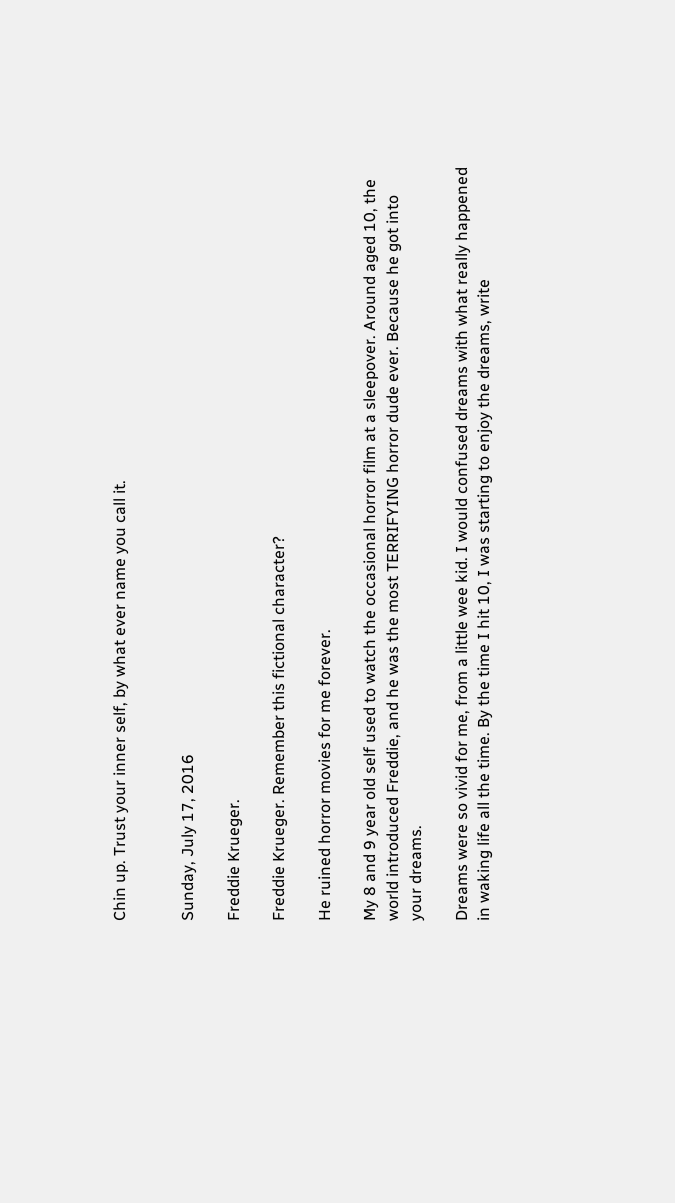Chin up. Trust your inner self, by what ever name you call it.


Sunday, July 17, 2016

Freddie Krueger.

Freddie Krueger. Remember this fictional character?

He ruined horror movies for me forever.

My 8 and 9 year old self used to watch the occasional horror film at a sleepover. Around aged 10, the world introduced Freddie, and he was the most TERRIFYING horror dude ever. Because he got into your dreams.

Dreams were so vivid for me, from a little wee kid. I would confused dreams with what really happened in waking life all the time. By the time I hit 10, I was starting to enjoy the dreams, write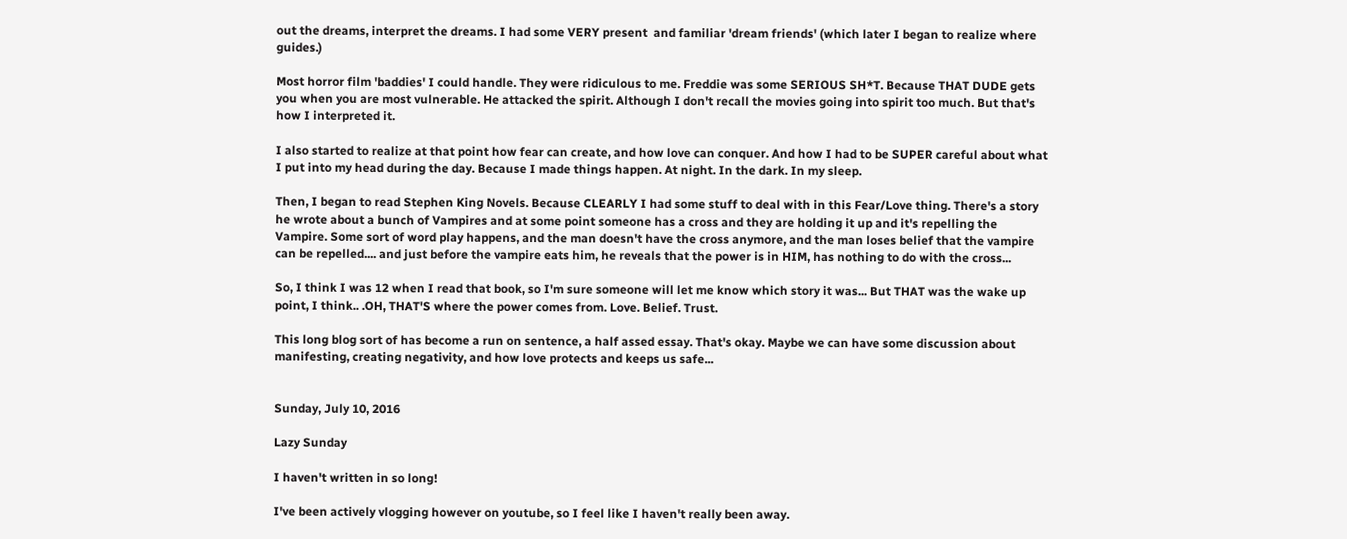out the dreams, interpret the dreams. I had some VERY present  and familiar 'dream friends' (which later I began to realize where guides.)

Most horror film 'baddies' I could handle. They were ridiculous to me. Freddie was some SERIOUS SH*T. Because THAT DUDE gets you when you are most vulnerable. He attacked the spirit. Although I don't recall the movies going into spirit too much. But that's how I interpreted it.

I also started to realize at that point how fear can create, and how love can conquer. And how I had to be SUPER careful about what I put into my head during the day. Because I made things happen. At night. In the dark. In my sleep.

Then, I began to read Stephen King Novels. Because CLEARLY I had some stuff to deal with in this Fear/Love thing. There's a story he wrote about a bunch of Vampires and at some point someone has a cross and they are holding it up and it's repelling the Vampire. Some sort of word play happens, and the man doesn't have the cross anymore, and the man loses belief that the vampire can be repelled.... and just before the vampire eats him, he reveals that the power is in HIM, has nothing to do with the cross...

So, I think I was 12 when I read that book, so I'm sure someone will let me know which story it was... But THAT was the wake up point, I think.. .OH, THAT'S where the power comes from. Love. Belief. Trust.

This long blog sort of has become a run on sentence, a half assed essay. That's okay. Maybe we can have some discussion about manifesting, creating negativity, and how love protects and keeps us safe...


Sunday, July 10, 2016

Lazy Sunday

I haven't written in so long!

I've been actively vlogging however on youtube, so I feel like I haven't really been away.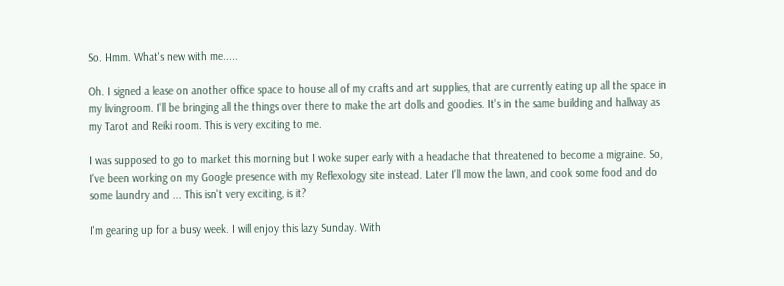So. Hmm. What's new with me.....

Oh. I signed a lease on another office space to house all of my crafts and art supplies, that are currently eating up all the space in my livingroom. I'll be bringing all the things over there to make the art dolls and goodies. It's in the same building and hallway as my Tarot and Reiki room. This is very exciting to me.

I was supposed to go to market this morning but I woke super early with a headache that threatened to become a migraine. So, I've been working on my Google presence with my Reflexology site instead. Later I'll mow the lawn, and cook some food and do some laundry and ... This isn't very exciting, is it?

I'm gearing up for a busy week. I will enjoy this lazy Sunday. With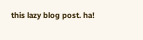this lazy blog post. ha!